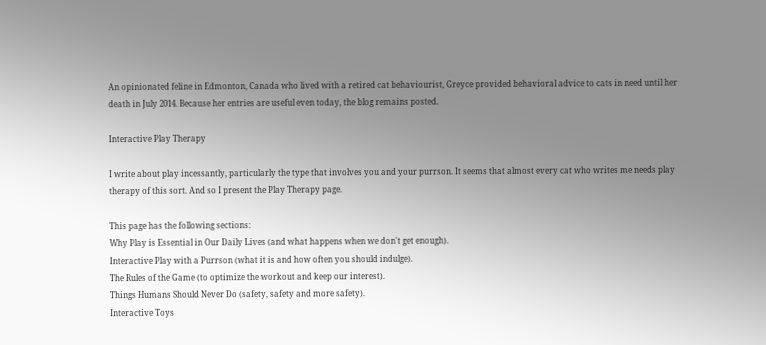An opinionated feline in Edmonton, Canada who lived with a retired cat behaviourist, Greyce provided behavioral advice to cats in need until her death in July 2014. Because her entries are useful even today, the blog remains posted.

Interactive Play Therapy

I write about play incessantly, particularly the type that involves you and your purrson. It seems that almost every cat who writes me needs play therapy of this sort. And so I present the Play Therapy page.

This page has the following sections:
Why Play is Essential in Our Daily Lives (and what happens when we don't get enough).
Interactive Play with a Purrson (what it is and how often you should indulge).
The Rules of the Game (to optimize the workout and keep our interest).
Things Humans Should Never Do (safety, safety and more safety).
Interactive Toys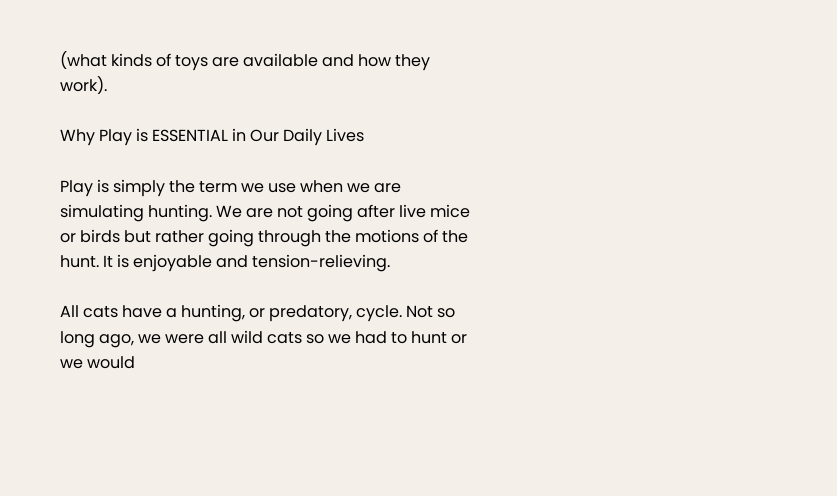(what kinds of toys are available and how they work).

Why Play is ESSENTIAL in Our Daily Lives

Play is simply the term we use when we are simulating hunting. We are not going after live mice or birds but rather going through the motions of the hunt. It is enjoyable and tension-relieving.

All cats have a hunting, or predatory, cycle. Not so long ago, we were all wild cats so we had to hunt or we would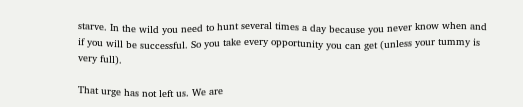starve. In the wild you need to hunt several times a day because you never know when and if you will be successful. So you take every opportunity you can get (unless your tummy is very full).

That urge has not left us. We are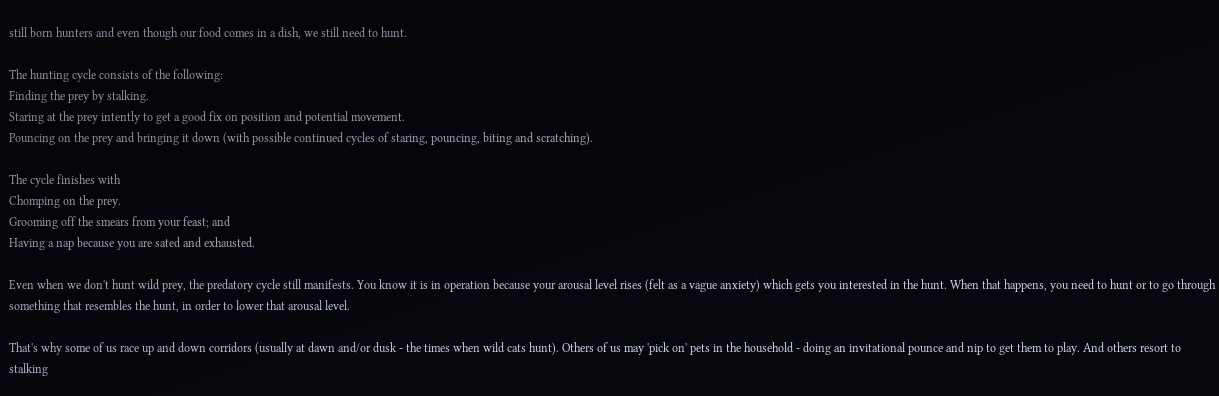still born hunters and even though our food comes in a dish, we still need to hunt.

The hunting cycle consists of the following:
Finding the prey by stalking.
Staring at the prey intently to get a good fix on position and potential movement.
Pouncing on the prey and bringing it down (with possible continued cycles of staring, pouncing, biting and scratching).

The cycle finishes with
Chomping on the prey.
Grooming off the smears from your feast; and
Having a nap because you are sated and exhausted.

Even when we don't hunt wild prey, the predatory cycle still manifests. You know it is in operation because your arousal level rises (felt as a vague anxiety) which gets you interested in the hunt. When that happens, you need to hunt or to go through something that resembles the hunt, in order to lower that arousal level.

That's why some of us race up and down corridors (usually at dawn and/or dusk - the times when wild cats hunt). Others of us may 'pick on' pets in the household - doing an invitational pounce and nip to get them to play. And others resort to stalking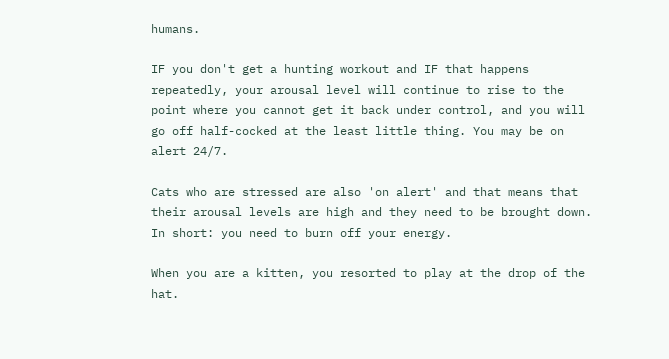humans.

IF you don't get a hunting workout and IF that happens repeatedly, your arousal level will continue to rise to the point where you cannot get it back under control, and you will go off half-cocked at the least little thing. You may be on alert 24/7.

Cats who are stressed are also 'on alert' and that means that their arousal levels are high and they need to be brought down. In short: you need to burn off your energy.

When you are a kitten, you resorted to play at the drop of the hat.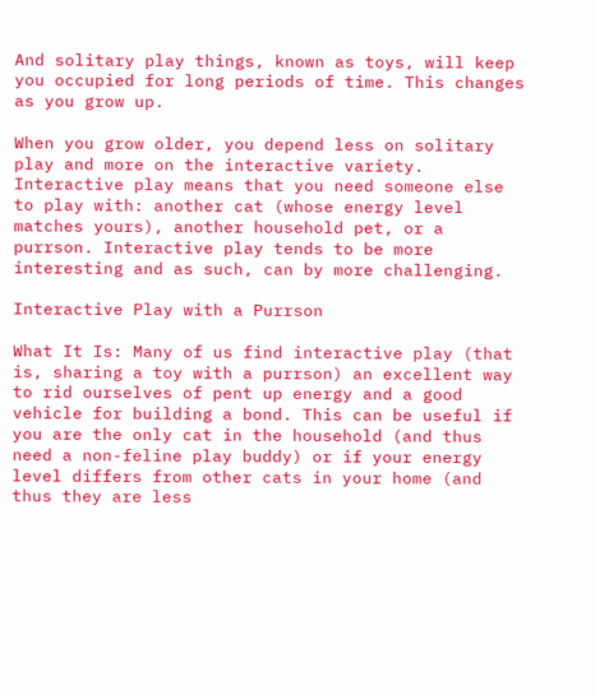And solitary play things, known as toys, will keep you occupied for long periods of time. This changes as you grow up.

When you grow older, you depend less on solitary play and more on the interactive variety. Interactive play means that you need someone else to play with: another cat (whose energy level matches yours), another household pet, or a purrson. Interactive play tends to be more interesting and as such, can by more challenging.

Interactive Play with a Purrson

What It Is: Many of us find interactive play (that is, sharing a toy with a purrson) an excellent way to rid ourselves of pent up energy and a good vehicle for building a bond. This can be useful if you are the only cat in the household (and thus need a non-feline play buddy) or if your energy level differs from other cats in your home (and thus they are less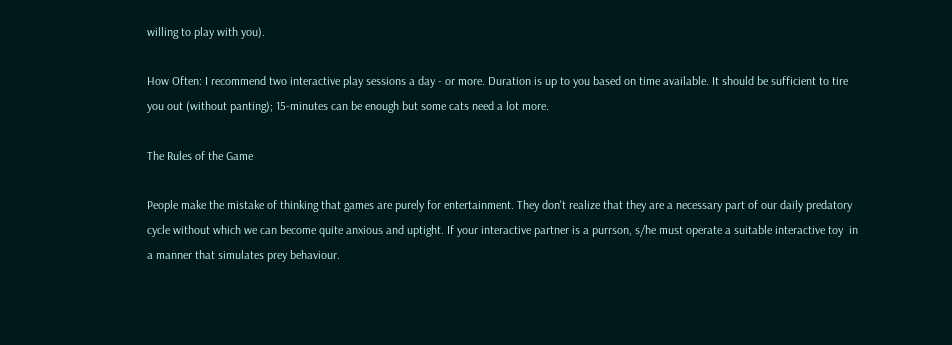willing to play with you).

How Often: I recommend two interactive play sessions a day - or more. Duration is up to you based on time available. It should be sufficient to tire you out (without panting); 15-minutes can be enough but some cats need a lot more.

The Rules of the Game

People make the mistake of thinking that games are purely for entertainment. They don't realize that they are a necessary part of our daily predatory cycle without which we can become quite anxious and uptight. If your interactive partner is a purrson, s/he must operate a suitable interactive toy  in a manner that simulates prey behaviour.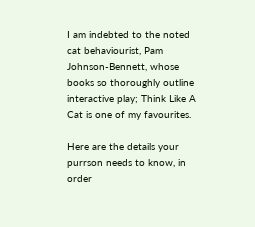I am indebted to the noted cat behaviourist, Pam Johnson-Bennett, whose books so thoroughly outline interactive play; Think Like A Cat is one of my favourites.

Here are the details your purrson needs to know, in order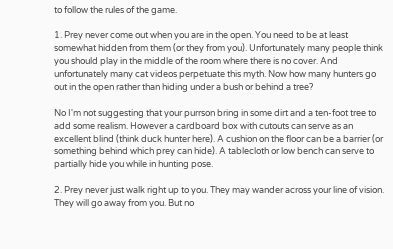to follow the rules of the game.

1. Prey never come out when you are in the open. You need to be at least somewhat hidden from them (or they from you). Unfortunately many people think you should play in the middle of the room where there is no cover. And unfortunately many cat videos perpetuate this myth. Now how many hunters go out in the open rather than hiding under a bush or behind a tree?

No I'm not suggesting that your purrson bring in some dirt and a ten-foot tree to add some realism. However a cardboard box with cutouts can serve as an excellent blind (think duck hunter here). A cushion on the floor can be a barrier (or something behind which prey can hide). A tablecloth or low bench can serve to partially hide you while in hunting pose.

2. Prey never just walk right up to you. They may wander across your line of vision. They will go away from you. But no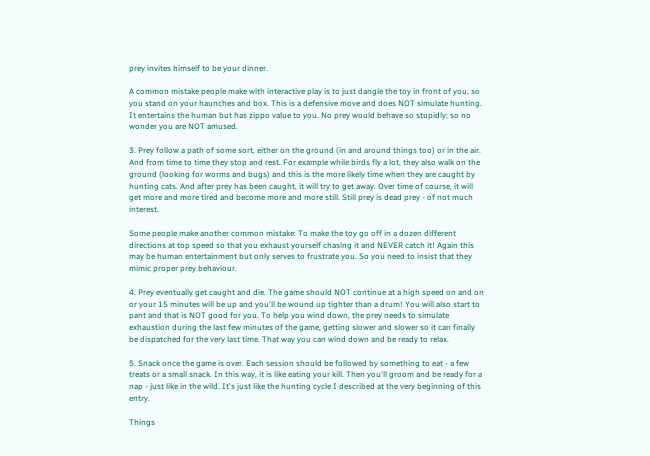prey invites himself to be your dinner.

A common mistake people make with interactive play is to just dangle the toy in front of you, so you stand on your haunches and box. This is a defensive move and does NOT simulate hunting. It entertains the human but has zippo value to you. No prey would behave so stupidly; so no wonder you are NOT amused.

3. Prey follow a path of some sort, either on the ground (in and around things too) or in the air. And from time to time they stop and rest. For example while birds fly a lot, they also walk on the ground (looking for worms and bugs) and this is the more likely time when they are caught by hunting cats. And after prey has been caught, it will try to get away. Over time of course, it will get more and more tired and become more and more still. Still prey is dead prey - of not much interest.

Some people make another common mistake: To make the toy go off in a dozen different directions at top speed so that you exhaust yourself chasing it and NEVER catch it! Again this may be human entertainment but only serves to frustrate you. So you need to insist that they mimic proper prey behaviour.

4. Prey eventually get caught and die. The game should NOT continue at a high speed on and on or your 15 minutes will be up and you'll be wound up tighter than a drum! You will also start to pant and that is NOT good for you. To help you wind down, the prey needs to simulate exhaustion during the last few minutes of the game, getting slower and slower so it can finally be dispatched for the very last time. That way you can wind down and be ready to relax.

5. Snack once the game is over. Each session should be followed by something to eat - a few treats or a small snack. In this way, it is like eating your kill. Then you'll groom and be ready for a nap - just like in the wild. It's just like the hunting cycle I described at the very beginning of this entry.

Things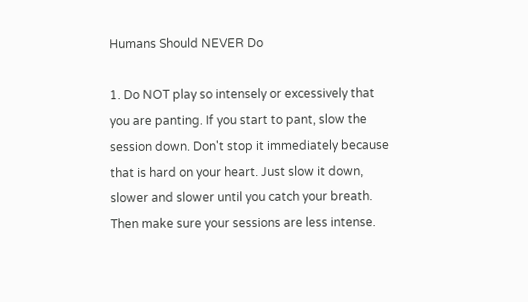Humans Should NEVER Do

1. Do NOT play so intensely or excessively that you are panting. If you start to pant, slow the session down. Don't stop it immediately because that is hard on your heart. Just slow it down, slower and slower until you catch your breath. Then make sure your sessions are less intense.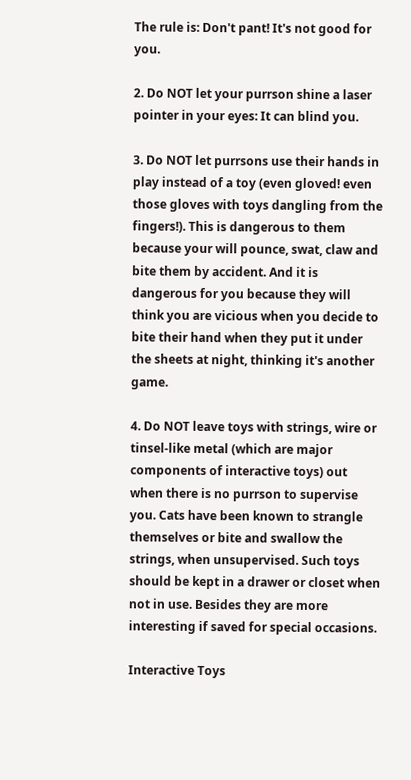The rule is: Don't pant! It's not good for you.

2. Do NOT let your purrson shine a laser pointer in your eyes: It can blind you.

3. Do NOT let purrsons use their hands in play instead of a toy (even gloved! even those gloves with toys dangling from the fingers!). This is dangerous to them because your will pounce, swat, claw and bite them by accident. And it is dangerous for you because they will think you are vicious when you decide to bite their hand when they put it under the sheets at night, thinking it's another game.

4. Do NOT leave toys with strings, wire or tinsel-like metal (which are major components of interactive toys) out when there is no purrson to supervise you. Cats have been known to strangle themselves or bite and swallow the strings, when unsupervised. Such toys should be kept in a drawer or closet when not in use. Besides they are more interesting if saved for special occasions.

Interactive Toys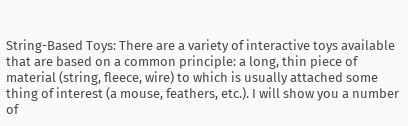String-Based Toys: There are a variety of interactive toys available that are based on a common principle: a long, thin piece of material (string, fleece, wire) to which is usually attached some thing of interest (a mouse, feathers, etc.). I will show you a number of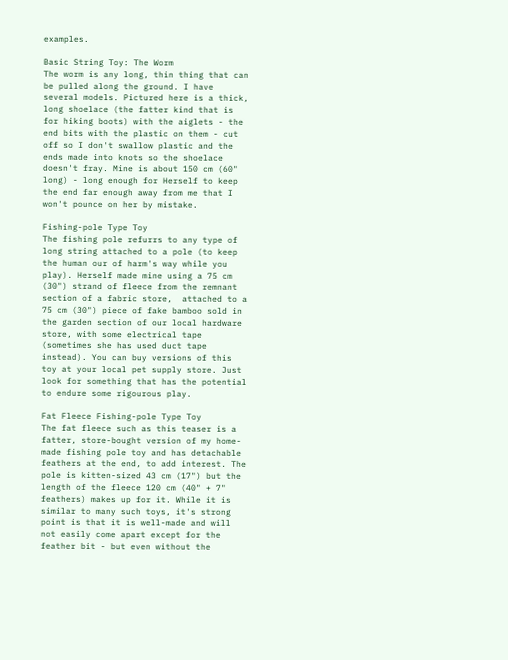examples.

Basic String Toy: The Worm
The worm is any long, thin thing that can be pulled along the ground. I have several models. Pictured here is a thick, long shoelace (the fatter kind that is for hiking boots) with the aiglets - the end bits with the plastic on them - cut off so I don't swallow plastic and the ends made into knots so the shoelace doesn't fray. Mine is about 150 cm (60" long) - long enough for Herself to keep the end far enough away from me that I won't pounce on her by mistake.

Fishing-pole Type Toy
The fishing pole refurrs to any type of long string attached to a pole (to keep the human our of harm's way while you play). Herself made mine using a 75 cm (30") strand of fleece from the remnant section of a fabric store,  attached to a 75 cm (30") piece of fake bamboo sold in the garden section of our local hardware store, with some electrical tape (sometimes she has used duct tape instead). You can buy versions of this toy at your local pet supply store. Just look for something that has the potential to endure some rigourous play.

Fat Fleece Fishing-pole Type Toy
The fat fleece such as this teaser is a fatter, store-bought version of my home-made fishing pole toy and has detachable feathers at the end, to add interest. The pole is kitten-sized 43 cm (17") but the length of the fleece 120 cm (40" + 7" feathers) makes up for it. While it is similar to many such toys, it's strong point is that it is well-made and will not easily come apart except for the feather bit - but even without the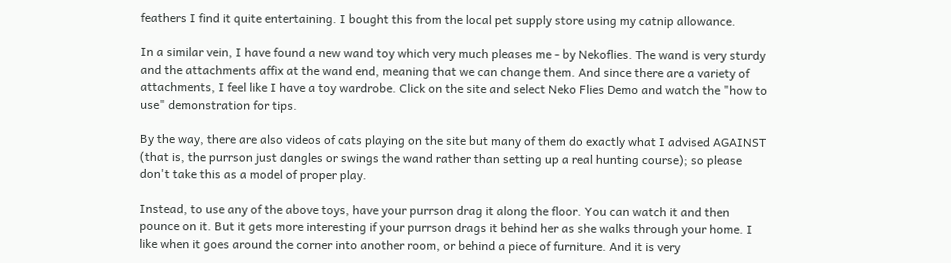feathers I find it quite entertaining. I bought this from the local pet supply store using my catnip allowance.

In a similar vein, I have found a new wand toy which very much pleases me - by Nekoflies. The wand is very sturdy and the attachments affix at the wand end, meaning that we can change them. And since there are a variety of attachments, I feel like I have a toy wardrobe. Click on the site and select Neko Flies Demo and watch the "how to use" demonstration for tips.

By the way, there are also videos of cats playing on the site but many of them do exactly what I advised AGAINST (that is, the purrson just dangles or swings the wand rather than setting up a real hunting course); so please don't take this as a model of proper play.

Instead, to use any of the above toys, have your purrson drag it along the floor. You can watch it and then pounce on it. But it gets more interesting if your purrson drags it behind her as she walks through your home. I like when it goes around the corner into another room, or behind a piece of furniture. And it is very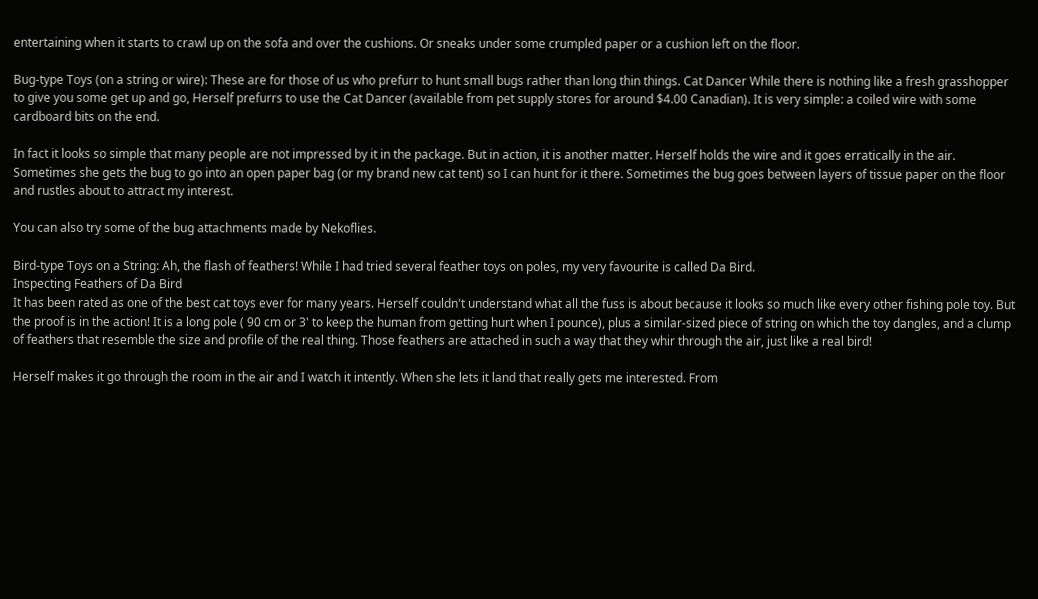entertaining when it starts to crawl up on the sofa and over the cushions. Or sneaks under some crumpled paper or a cushion left on the floor.

Bug-type Toys (on a string or wire): These are for those of us who prefurr to hunt small bugs rather than long thin things. Cat Dancer While there is nothing like a fresh grasshopper to give you some get up and go, Herself prefurrs to use the Cat Dancer (available from pet supply stores for around $4.00 Canadian). It is very simple: a coiled wire with some cardboard bits on the end.

In fact it looks so simple that many people are not impressed by it in the package. But in action, it is another matter. Herself holds the wire and it goes erratically in the air. Sometimes she gets the bug to go into an open paper bag (or my brand new cat tent) so I can hunt for it there. Sometimes the bug goes between layers of tissue paper on the floor and rustles about to attract my interest.

You can also try some of the bug attachments made by Nekoflies.

Bird-type Toys on a String: Ah, the flash of feathers! While I had tried several feather toys on poles, my very favourite is called Da Bird.
Inspecting Feathers of Da Bird
It has been rated as one of the best cat toys ever for many years. Herself couldn't understand what all the fuss is about because it looks so much like every other fishing pole toy. But the proof is in the action! It is a long pole ( 90 cm or 3' to keep the human from getting hurt when I pounce), plus a similar-sized piece of string on which the toy dangles, and a clump of feathers that resemble the size and profile of the real thing. Those feathers are attached in such a way that they whir through the air, just like a real bird!

Herself makes it go through the room in the air and I watch it intently. When she lets it land that really gets me interested. From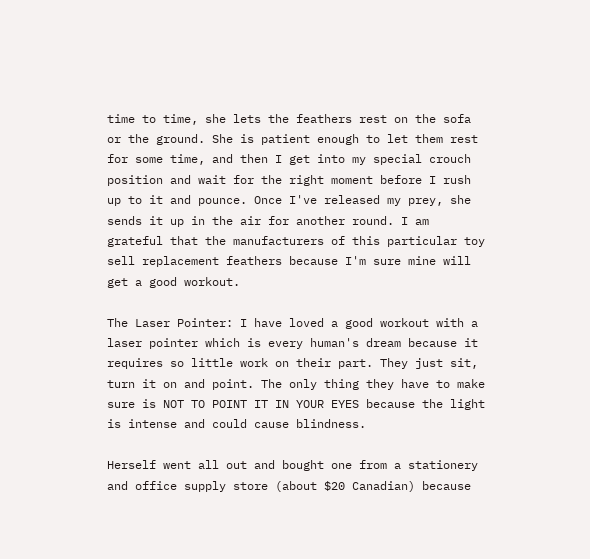time to time, she lets the feathers rest on the sofa or the ground. She is patient enough to let them rest for some time, and then I get into my special crouch position and wait for the right moment before I rush up to it and pounce. Once I've released my prey, she sends it up in the air for another round. I am grateful that the manufacturers of this particular toy sell replacement feathers because I'm sure mine will get a good workout.

The Laser Pointer: I have loved a good workout with a laser pointer which is every human's dream because it requires so little work on their part. They just sit, turn it on and point. The only thing they have to make sure is NOT TO POINT IT IN YOUR EYES because the light is intense and could cause blindness.

Herself went all out and bought one from a stationery and office supply store (about $20 Canadian) because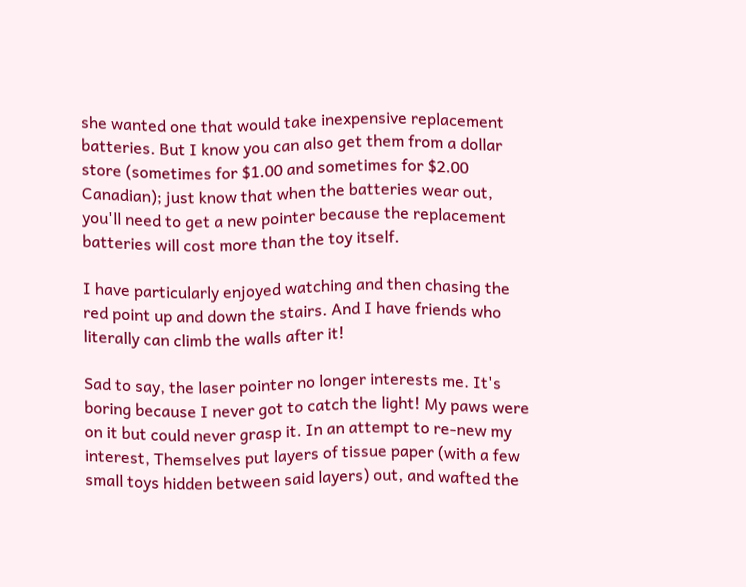she wanted one that would take inexpensive replacement batteries. But I know you can also get them from a dollar store (sometimes for $1.00 and sometimes for $2.00 Canadian); just know that when the batteries wear out, you'll need to get a new pointer because the replacement batteries will cost more than the toy itself.

I have particularly enjoyed watching and then chasing the red point up and down the stairs. And I have friends who literally can climb the walls after it!

Sad to say, the laser pointer no longer interests me. It's boring because I never got to catch the light! My paws were on it but could never grasp it. In an attempt to re-new my interest, Themselves put layers of tissue paper (with a few small toys hidden between said layers) out, and wafted the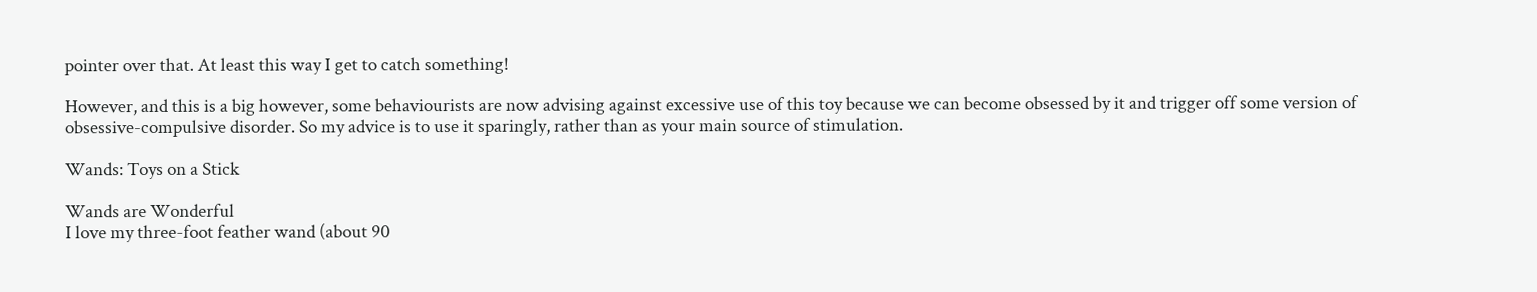pointer over that. At least this way I get to catch something!

However, and this is a big however, some behaviourists are now advising against excessive use of this toy because we can become obsessed by it and trigger off some version of obsessive-compulsive disorder. So my advice is to use it sparingly, rather than as your main source of stimulation.

Wands: Toys on a Stick

Wands are Wonderful
I love my three-foot feather wand (about 90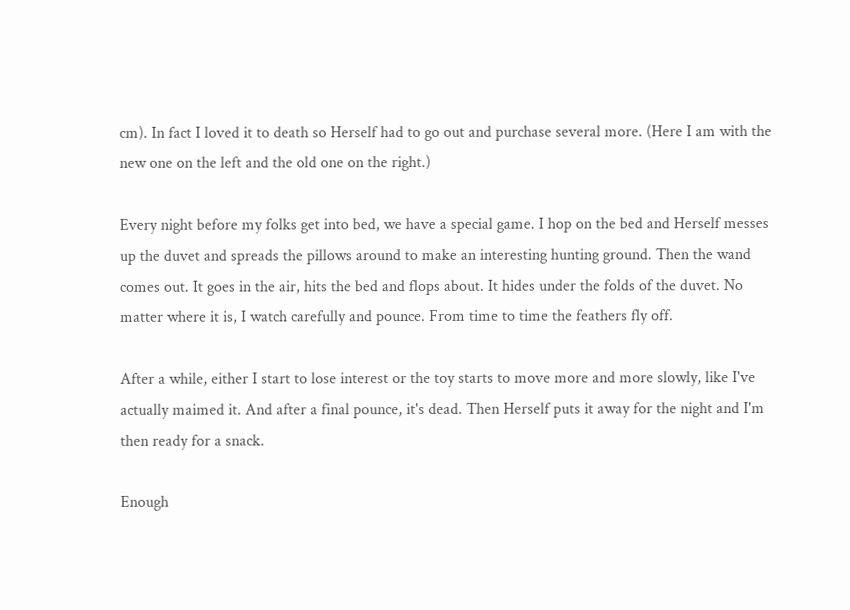cm). In fact I loved it to death so Herself had to go out and purchase several more. (Here I am with the new one on the left and the old one on the right.)

Every night before my folks get into bed, we have a special game. I hop on the bed and Herself messes up the duvet and spreads the pillows around to make an interesting hunting ground. Then the wand comes out. It goes in the air, hits the bed and flops about. It hides under the folds of the duvet. No matter where it is, I watch carefully and pounce. From time to time the feathers fly off.

After a while, either I start to lose interest or the toy starts to move more and more slowly, like I've actually maimed it. And after a final pounce, it's dead. Then Herself puts it away for the night and I'm then ready for a snack.

Enough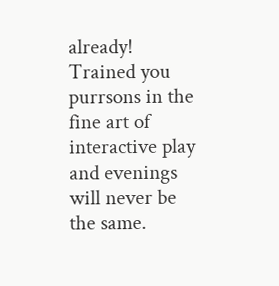already! Trained you purrsons in the fine art of interactive play and evenings will never be the same.